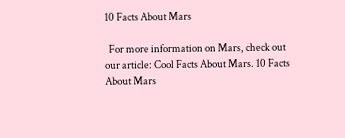10 Facts About Mars

  For more information on Mars, check out our article: Cool Facts About Mars. 10 Facts About Mars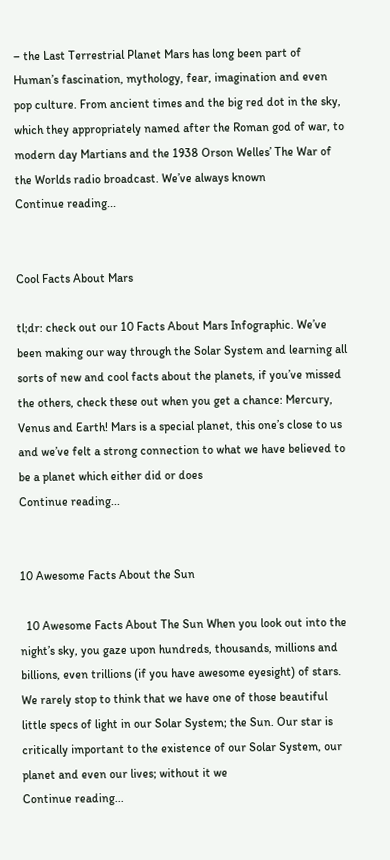– the Last Terrestrial Planet Mars has long been part of Human’s fascination, mythology, fear, imagination and even pop culture. From ancient times and the big red dot in the sky, which they appropriately named after the Roman god of war, to modern day Martians and the 1938 Orson Welles’ The War of the Worlds radio broadcast. We’ve always known
Continue reading...


Cool Facts About Mars

tl;dr: check out our 10 Facts About Mars Infographic. We’ve been making our way through the Solar System and learning all sorts of new and cool facts about the planets, if you’ve missed the others, check these out when you get a chance: Mercury, Venus and Earth! Mars is a special planet, this one’s close to us and we’ve felt a strong connection to what we have believed to be a planet which either did or does
Continue reading...


10 Awesome Facts About the Sun

  10 Awesome Facts About The Sun When you look out into the night’s sky, you gaze upon hundreds, thousands, millions and billions, even trillions (if you have awesome eyesight) of stars. We rarely stop to think that we have one of those beautiful little specs of light in our Solar System; the Sun. Our star is critically important to the existence of our Solar System, our planet and even our lives; without it we
Continue reading...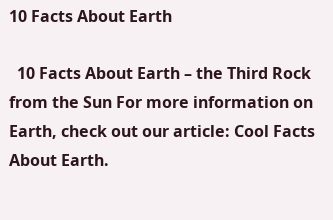10 Facts About Earth

  10 Facts About Earth – the Third Rock from the Sun For more information on Earth, check out our article: Cool Facts About Earth.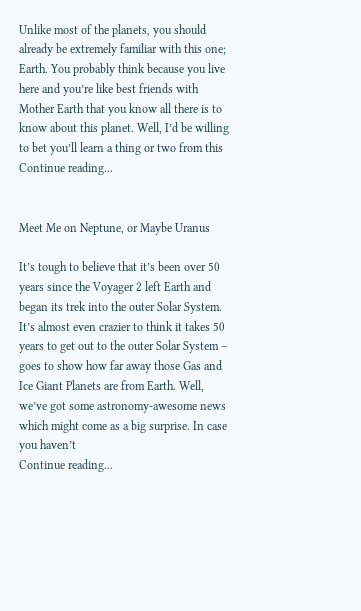Unlike most of the planets, you should already be extremely familiar with this one; Earth. You probably think because you live here and you’re like best friends with Mother Earth that you know all there is to know about this planet. Well, I’d be willing to bet you’ll learn a thing or two from this
Continue reading...


Meet Me on Neptune, or Maybe Uranus

It’s tough to believe that it’s been over 50 years since the Voyager 2 left Earth and began its trek into the outer Solar System. It’s almost even crazier to think it takes 50 years to get out to the outer Solar System – goes to show how far away those Gas and Ice Giant Planets are from Earth. Well, we’ve got some astronomy-awesome news which might come as a big surprise. In case you haven’t
Continue reading...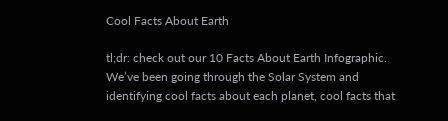Cool Facts About Earth

tl;dr: check out our 10 Facts About Earth Infographic. We’ve been going through the Solar System and identifying cool facts about each planet, cool facts that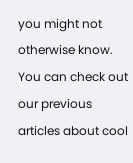you might not otherwise know. You can check out our previous articles about cool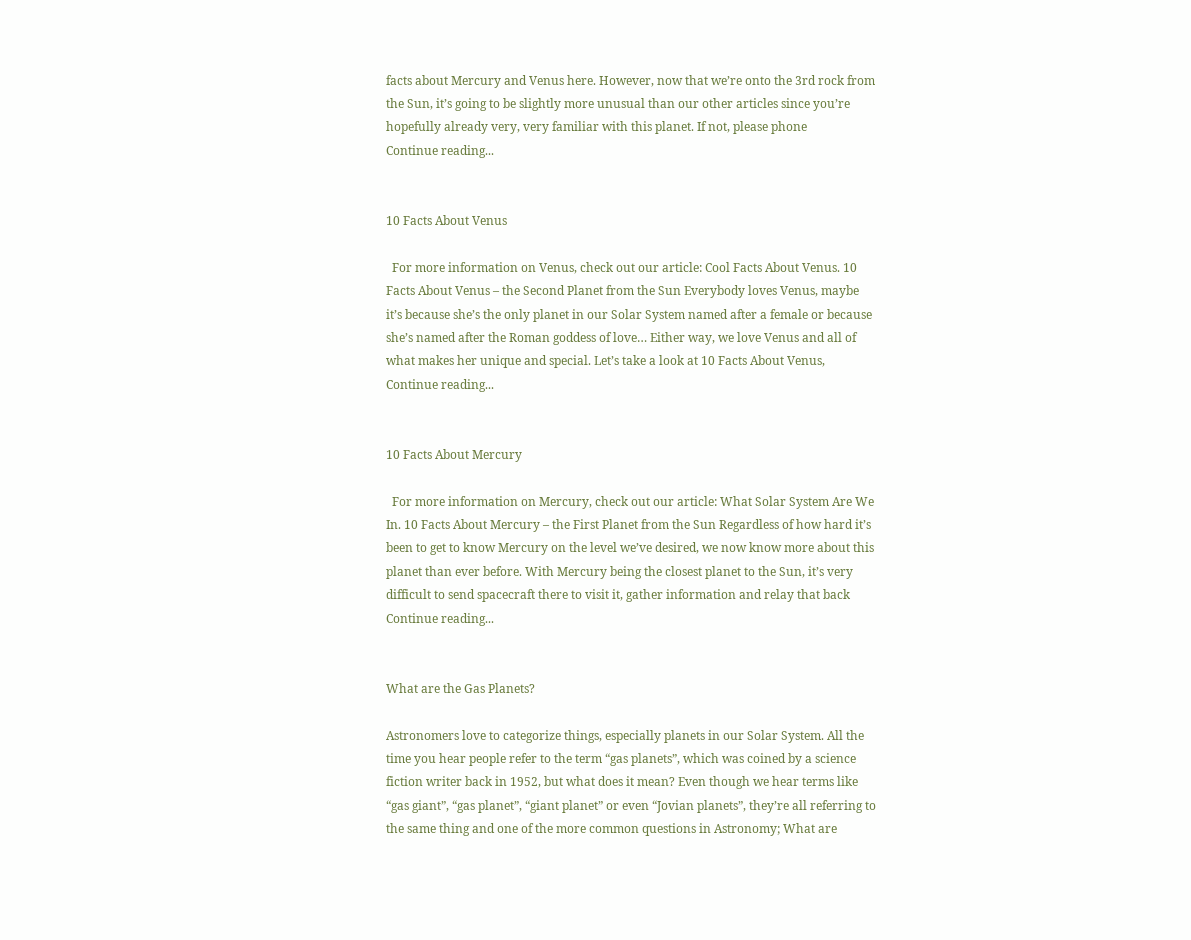facts about Mercury and Venus here. However, now that we’re onto the 3rd rock from the Sun, it’s going to be slightly more unusual than our other articles since you’re hopefully already very, very familiar with this planet. If not, please phone
Continue reading...


10 Facts About Venus

  For more information on Venus, check out our article: Cool Facts About Venus. 10 Facts About Venus – the Second Planet from the Sun Everybody loves Venus, maybe it’s because she’s the only planet in our Solar System named after a female or because she’s named after the Roman goddess of love… Either way, we love Venus and all of what makes her unique and special. Let’s take a look at 10 Facts About Venus,
Continue reading...


10 Facts About Mercury

  For more information on Mercury, check out our article: What Solar System Are We In. 10 Facts About Mercury – the First Planet from the Sun Regardless of how hard it’s been to get to know Mercury on the level we’ve desired, we now know more about this planet than ever before. With Mercury being the closest planet to the Sun, it’s very difficult to send spacecraft there to visit it, gather information and relay that back
Continue reading...


What are the Gas Planets?

Astronomers love to categorize things, especially planets in our Solar System. All the time you hear people refer to the term “gas planets”, which was coined by a science fiction writer back in 1952, but what does it mean? Even though we hear terms like “gas giant”, “gas planet”, “giant planet” or even “Jovian planets”, they’re all referring to the same thing and one of the more common questions in Astronomy; What are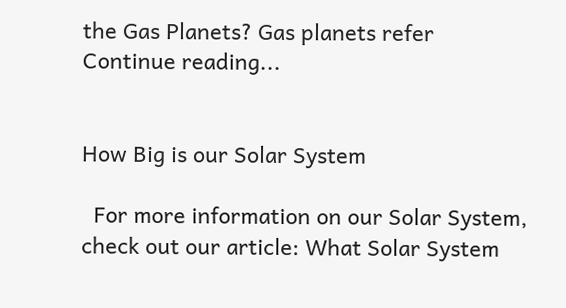the Gas Planets? Gas planets refer
Continue reading...


How Big is our Solar System

  For more information on our Solar System, check out our article: What Solar System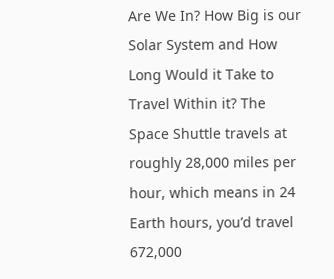Are We In? How Big is our Solar System and How Long Would it Take to Travel Within it? The Space Shuttle travels at roughly 28,000 miles per hour, which means in 24 Earth hours, you’d travel 672,000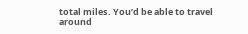total miles. You’d be able to travel around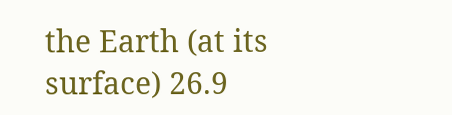the Earth (at its surface) 26.9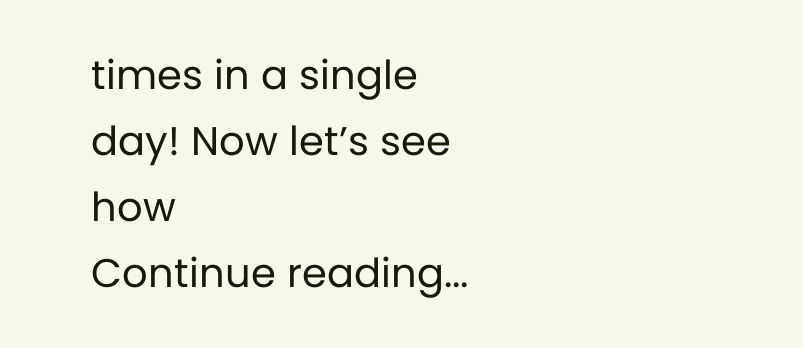times in a single day! Now let’s see how
Continue reading...